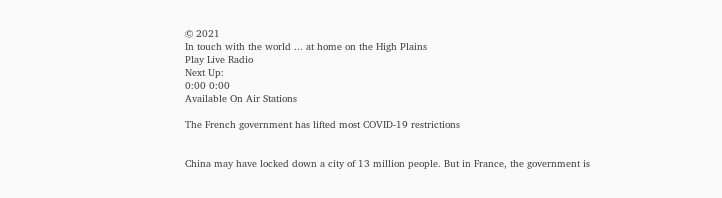© 2021
In touch with the world ... at home on the High Plains
Play Live Radio
Next Up:
0:00 0:00
Available On Air Stations

The French government has lifted most COVID-19 restrictions


China may have locked down a city of 13 million people. But in France, the government is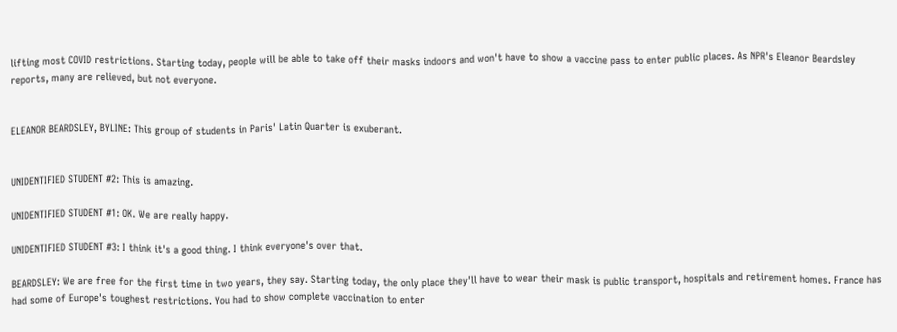lifting most COVID restrictions. Starting today, people will be able to take off their masks indoors and won't have to show a vaccine pass to enter public places. As NPR's Eleanor Beardsley reports, many are relieved, but not everyone.


ELEANOR BEARDSLEY, BYLINE: This group of students in Paris' Latin Quarter is exuberant.


UNIDENTIFIED STUDENT #2: This is amazing.

UNIDENTIFIED STUDENT #1: OK. We are really happy.

UNIDENTIFIED STUDENT #3: I think it's a good thing. I think everyone's over that.

BEARDSLEY: We are free for the first time in two years, they say. Starting today, the only place they'll have to wear their mask is public transport, hospitals and retirement homes. France has had some of Europe's toughest restrictions. You had to show complete vaccination to enter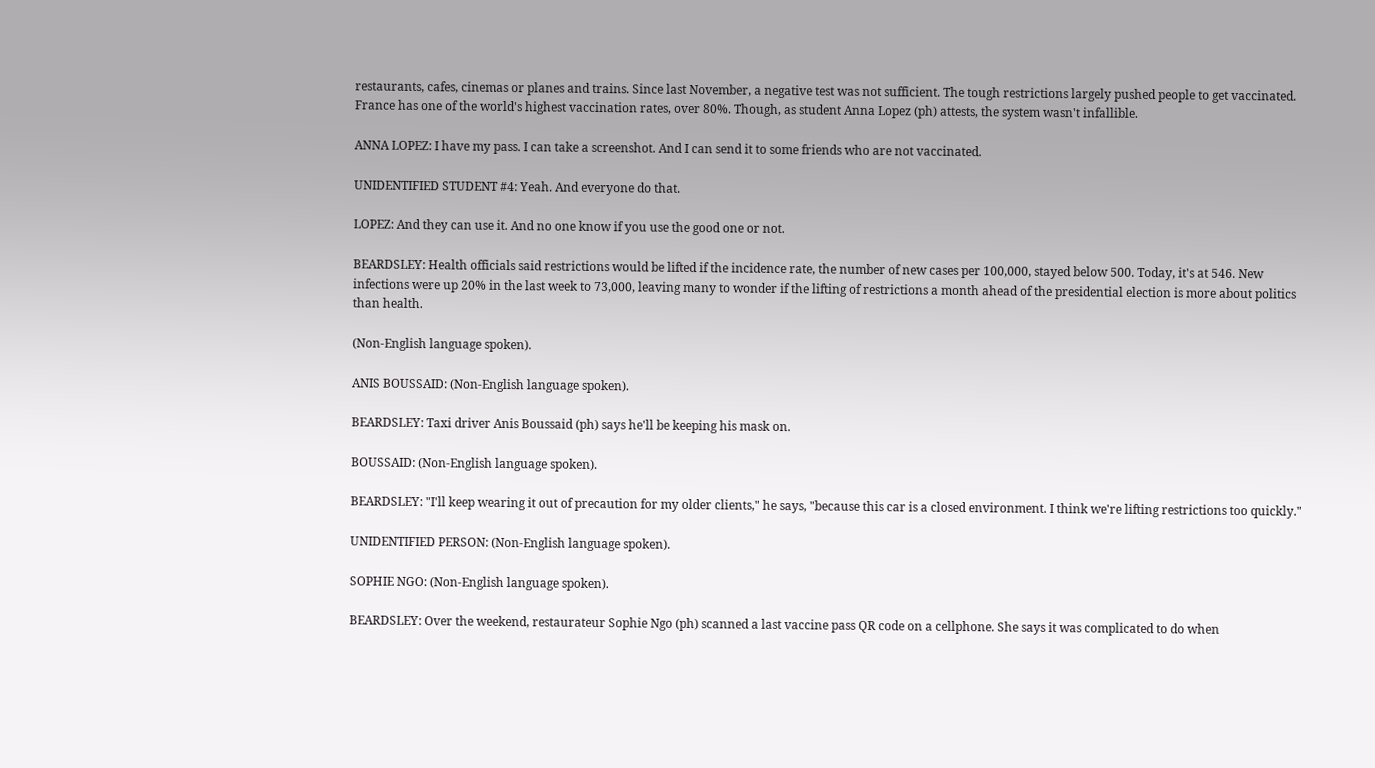restaurants, cafes, cinemas or planes and trains. Since last November, a negative test was not sufficient. The tough restrictions largely pushed people to get vaccinated. France has one of the world's highest vaccination rates, over 80%. Though, as student Anna Lopez (ph) attests, the system wasn't infallible.

ANNA LOPEZ: I have my pass. I can take a screenshot. And I can send it to some friends who are not vaccinated.

UNIDENTIFIED STUDENT #4: Yeah. And everyone do that.

LOPEZ: And they can use it. And no one know if you use the good one or not.

BEARDSLEY: Health officials said restrictions would be lifted if the incidence rate, the number of new cases per 100,000, stayed below 500. Today, it's at 546. New infections were up 20% in the last week to 73,000, leaving many to wonder if the lifting of restrictions a month ahead of the presidential election is more about politics than health.

(Non-English language spoken).

ANIS BOUSSAID: (Non-English language spoken).

BEARDSLEY: Taxi driver Anis Boussaid (ph) says he'll be keeping his mask on.

BOUSSAID: (Non-English language spoken).

BEARDSLEY: "I'll keep wearing it out of precaution for my older clients," he says, "because this car is a closed environment. I think we're lifting restrictions too quickly."

UNIDENTIFIED PERSON: (Non-English language spoken).

SOPHIE NGO: (Non-English language spoken).

BEARDSLEY: Over the weekend, restaurateur Sophie Ngo (ph) scanned a last vaccine pass QR code on a cellphone. She says it was complicated to do when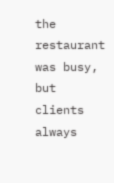the restaurant was busy, but clients always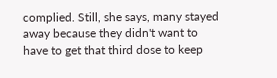complied. Still, she says, many stayed away because they didn't want to have to get that third dose to keep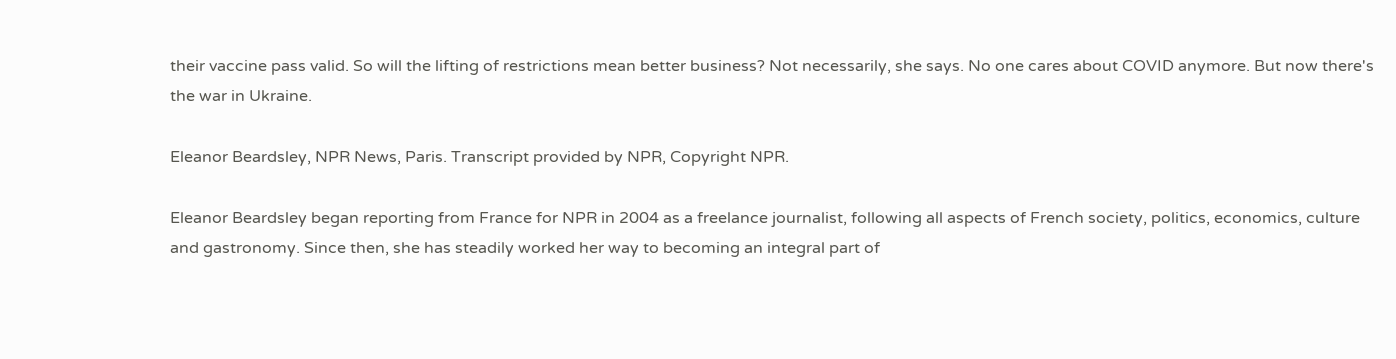their vaccine pass valid. So will the lifting of restrictions mean better business? Not necessarily, she says. No one cares about COVID anymore. But now there's the war in Ukraine.

Eleanor Beardsley, NPR News, Paris. Transcript provided by NPR, Copyright NPR.

Eleanor Beardsley began reporting from France for NPR in 2004 as a freelance journalist, following all aspects of French society, politics, economics, culture and gastronomy. Since then, she has steadily worked her way to becoming an integral part of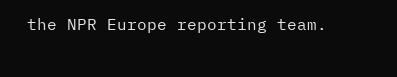the NPR Europe reporting team.